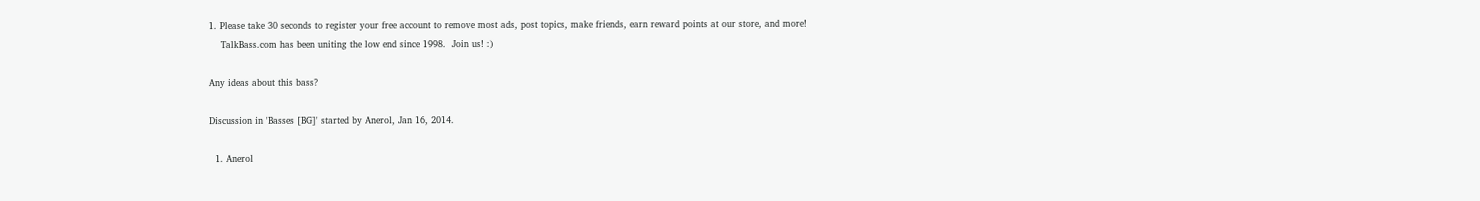1. Please take 30 seconds to register your free account to remove most ads, post topics, make friends, earn reward points at our store, and more!
    TalkBass.com has been uniting the low end since 1998.  Join us! :)

Any ideas about this bass?

Discussion in 'Basses [BG]' started by Anerol, Jan 16, 2014.

  1. Anerol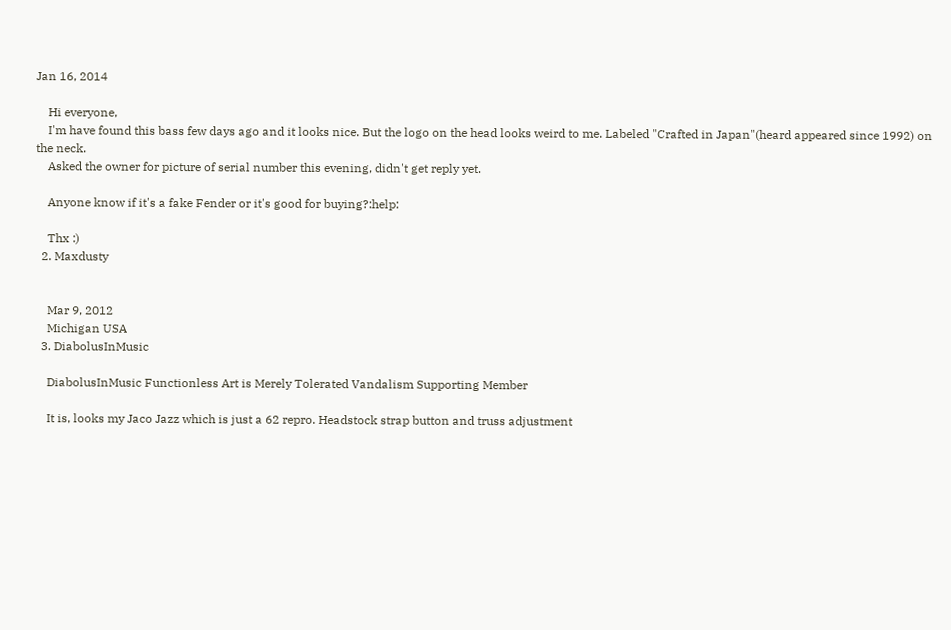Jan 16, 2014

    Hi everyone,
    I'm have found this bass few days ago and it looks nice. But the logo on the head looks weird to me. Labeled "Crafted in Japan"(heard appeared since 1992) on the neck.
    Asked the owner for picture of serial number this evening, didn't get reply yet.

    Anyone know if it's a fake Fender or it's good for buying?:help:

    Thx :)
  2. Maxdusty


    Mar 9, 2012
    Michigan USA
  3. DiabolusInMusic

    DiabolusInMusic Functionless Art is Merely Tolerated Vandalism Supporting Member

    It is, looks my Jaco Jazz which is just a 62 repro. Headstock strap button and truss adjustment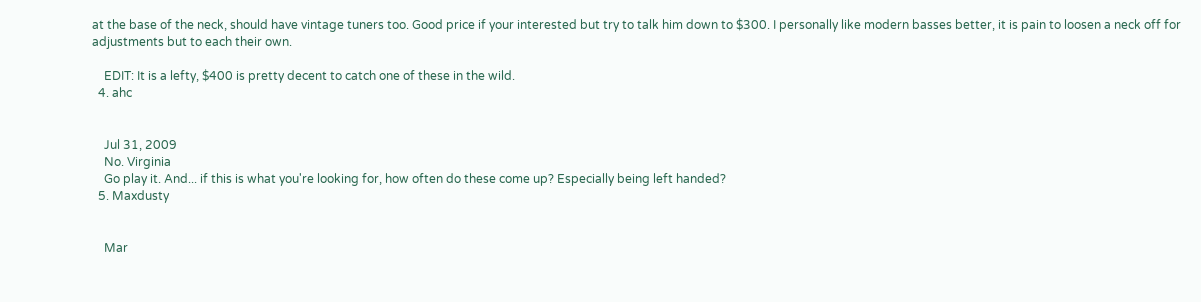at the base of the neck, should have vintage tuners too. Good price if your interested but try to talk him down to $300. I personally like modern basses better, it is pain to loosen a neck off for adjustments but to each their own.

    EDIT: It is a lefty, $400 is pretty decent to catch one of these in the wild.
  4. ahc


    Jul 31, 2009
    No. Virginia
    Go play it. And... if this is what you're looking for, how often do these come up? Especially being left handed?
  5. Maxdusty


    Mar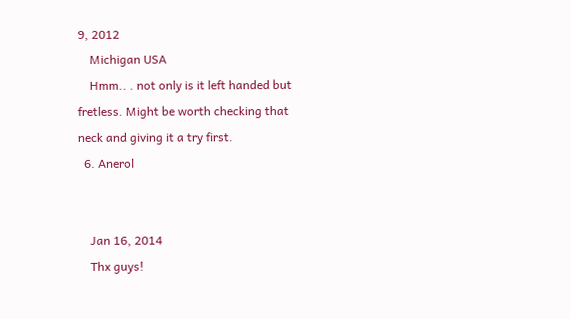9, 2012
    Michigan USA
    Hmm.. . not only is it left handed but fretless. Might be worth checking that neck and giving it a try first.
  6. Anerol


    Jan 16, 2014
    Thx guys!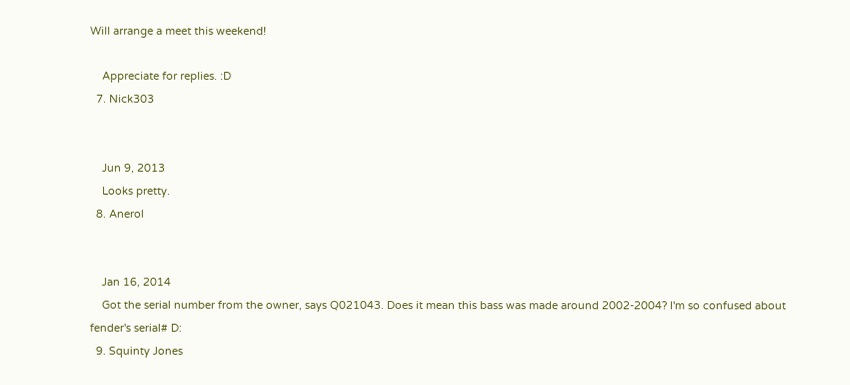Will arrange a meet this weekend!

    Appreciate for replies. :D
  7. Nick303


    Jun 9, 2013
    Looks pretty.
  8. Anerol


    Jan 16, 2014
    Got the serial number from the owner, says Q021043. Does it mean this bass was made around 2002-2004? I'm so confused about fender's serial# D:
  9. Squinty Jones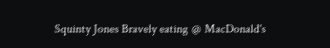Squinty Jones Bravely eating @ MacDonald's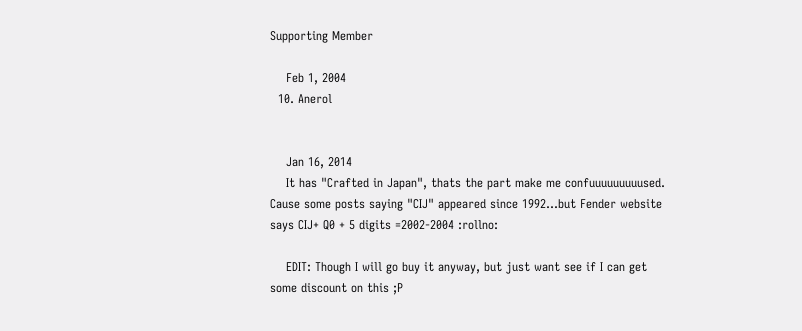Supporting Member

    Feb 1, 2004
  10. Anerol


    Jan 16, 2014
    It has "Crafted in Japan", thats the part make me confuuuuuuuuused. Cause some posts saying "CIJ" appeared since 1992...but Fender website says CIJ+ Q0 + 5 digits =2002-2004 :rollno:

    EDIT: Though I will go buy it anyway, but just want see if I can get some discount on this ;P